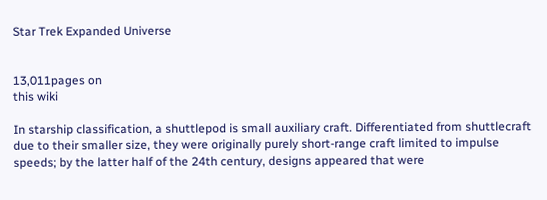Star Trek Expanded Universe


13,011pages on
this wiki

In starship classification, a shuttlepod is small auxiliary craft. Differentiated from shuttlecraft due to their smaller size, they were originally purely short-range craft limited to impulse speeds; by the latter half of the 24th century, designs appeared that were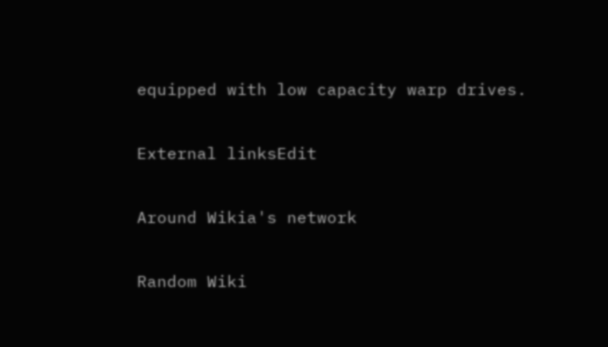equipped with low capacity warp drives.

External linksEdit

Around Wikia's network

Random Wiki